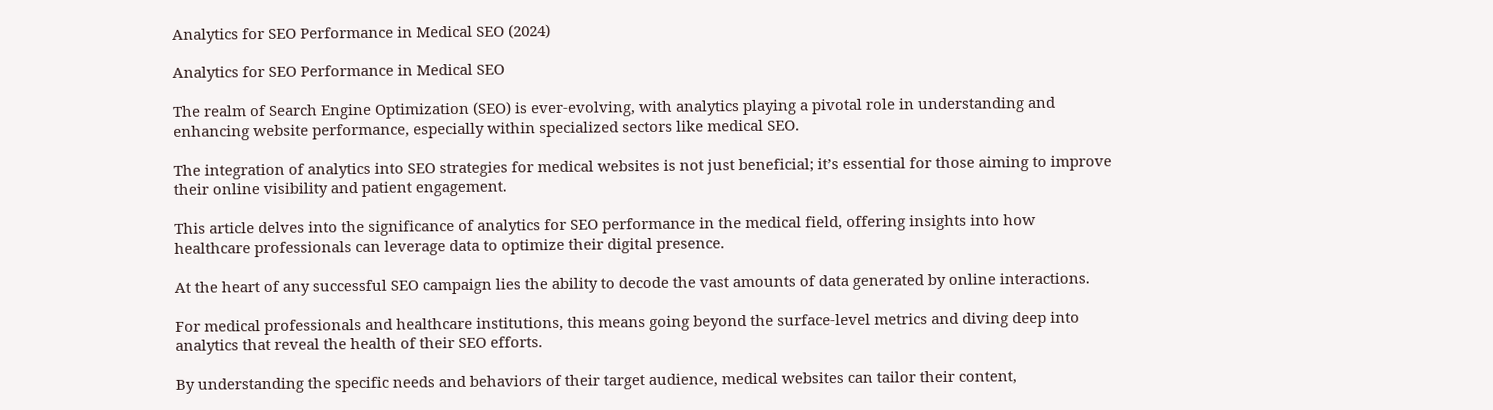Analytics for SEO Performance in Medical SEO (2024)

Analytics for SEO Performance in Medical SEO

The realm of Search Engine Optimization (SEO) is ever-evolving, with analytics playing a pivotal role in understanding and enhancing website performance, especially within specialized sectors like medical SEO.

The integration of analytics into SEO strategies for medical websites is not just beneficial; it’s essential for those aiming to improve their online visibility and patient engagement.

This article delves into the significance of analytics for SEO performance in the medical field, offering insights into how healthcare professionals can leverage data to optimize their digital presence.

At the heart of any successful SEO campaign lies the ability to decode the vast amounts of data generated by online interactions.

For medical professionals and healthcare institutions, this means going beyond the surface-level metrics and diving deep into analytics that reveal the health of their SEO efforts.

By understanding the specific needs and behaviors of their target audience, medical websites can tailor their content,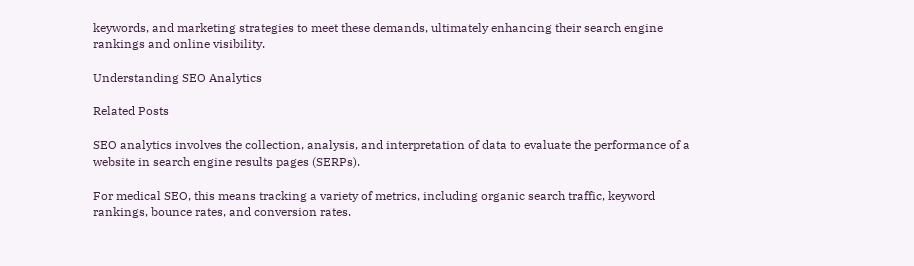keywords, and marketing strategies to meet these demands, ultimately enhancing their search engine rankings and online visibility.

Understanding SEO Analytics

Related Posts

SEO analytics involves the collection, analysis, and interpretation of data to evaluate the performance of a website in search engine results pages (SERPs).

For medical SEO, this means tracking a variety of metrics, including organic search traffic, keyword rankings, bounce rates, and conversion rates.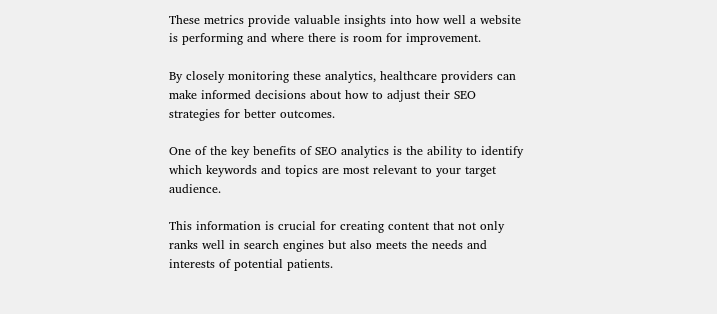These metrics provide valuable insights into how well a website is performing and where there is room for improvement.

By closely monitoring these analytics, healthcare providers can make informed decisions about how to adjust their SEO strategies for better outcomes.

One of the key benefits of SEO analytics is the ability to identify which keywords and topics are most relevant to your target audience.

This information is crucial for creating content that not only ranks well in search engines but also meets the needs and interests of potential patients.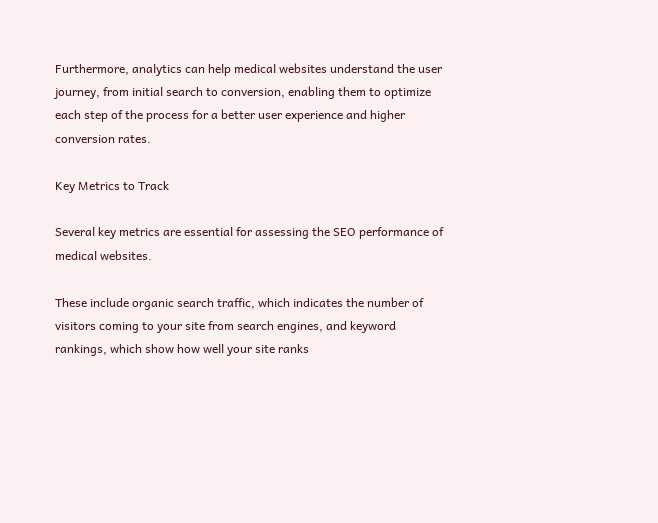Furthermore, analytics can help medical websites understand the user journey, from initial search to conversion, enabling them to optimize each step of the process for a better user experience and higher conversion rates.

Key Metrics to Track

Several key metrics are essential for assessing the SEO performance of medical websites.

These include organic search traffic, which indicates the number of visitors coming to your site from search engines, and keyword rankings, which show how well your site ranks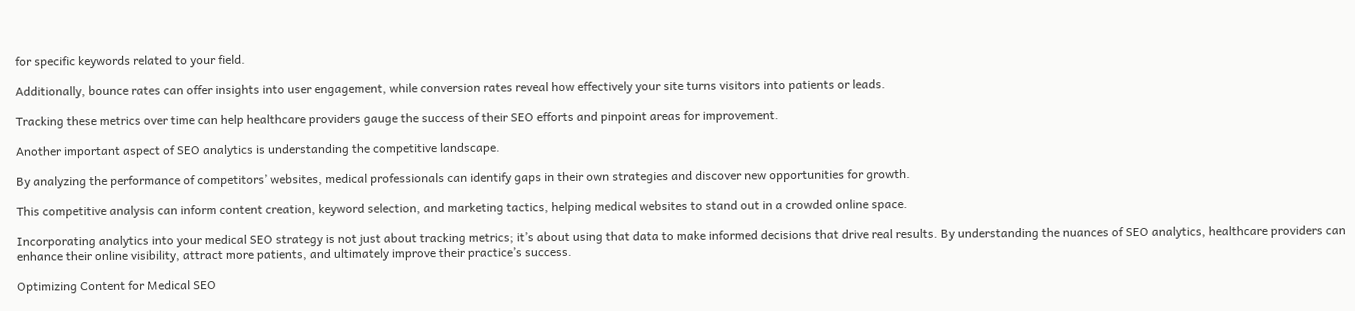for specific keywords related to your field.

Additionally, bounce rates can offer insights into user engagement, while conversion rates reveal how effectively your site turns visitors into patients or leads.

Tracking these metrics over time can help healthcare providers gauge the success of their SEO efforts and pinpoint areas for improvement.

Another important aspect of SEO analytics is understanding the competitive landscape.

By analyzing the performance of competitors’ websites, medical professionals can identify gaps in their own strategies and discover new opportunities for growth.

This competitive analysis can inform content creation, keyword selection, and marketing tactics, helping medical websites to stand out in a crowded online space.

Incorporating analytics into your medical SEO strategy is not just about tracking metrics; it’s about using that data to make informed decisions that drive real results. By understanding the nuances of SEO analytics, healthcare providers can enhance their online visibility, attract more patients, and ultimately improve their practice’s success.

Optimizing Content for Medical SEO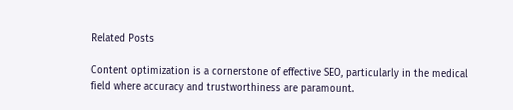Related Posts

Content optimization is a cornerstone of effective SEO, particularly in the medical field where accuracy and trustworthiness are paramount.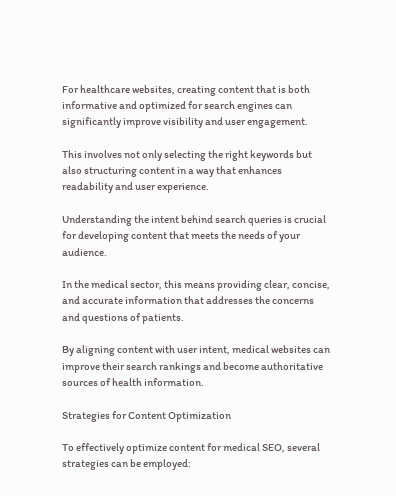For healthcare websites, creating content that is both informative and optimized for search engines can significantly improve visibility and user engagement.

This involves not only selecting the right keywords but also structuring content in a way that enhances readability and user experience.

Understanding the intent behind search queries is crucial for developing content that meets the needs of your audience.

In the medical sector, this means providing clear, concise, and accurate information that addresses the concerns and questions of patients.

By aligning content with user intent, medical websites can improve their search rankings and become authoritative sources of health information.

Strategies for Content Optimization

To effectively optimize content for medical SEO, several strategies can be employed: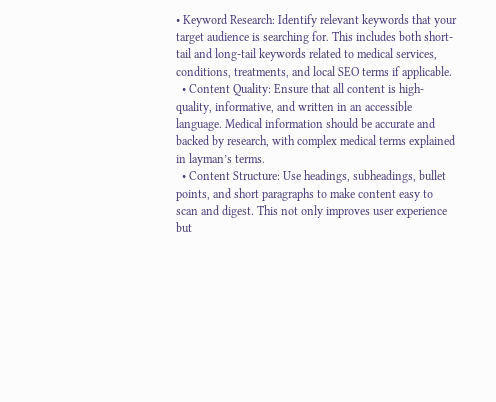• Keyword Research: Identify relevant keywords that your target audience is searching for. This includes both short-tail and long-tail keywords related to medical services, conditions, treatments, and local SEO terms if applicable.
  • Content Quality: Ensure that all content is high-quality, informative, and written in an accessible language. Medical information should be accurate and backed by research, with complex medical terms explained in layman’s terms.
  • Content Structure: Use headings, subheadings, bullet points, and short paragraphs to make content easy to scan and digest. This not only improves user experience but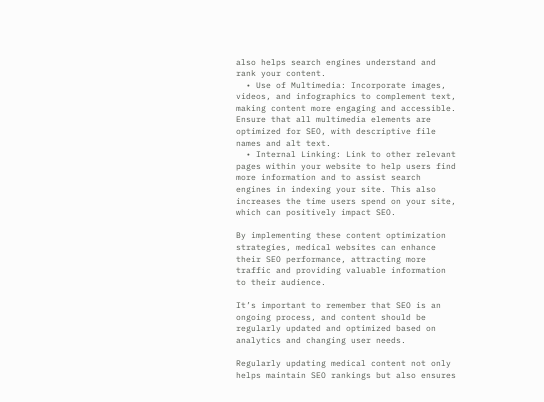also helps search engines understand and rank your content.
  • Use of Multimedia: Incorporate images, videos, and infographics to complement text, making content more engaging and accessible. Ensure that all multimedia elements are optimized for SEO, with descriptive file names and alt text.
  • Internal Linking: Link to other relevant pages within your website to help users find more information and to assist search engines in indexing your site. This also increases the time users spend on your site, which can positively impact SEO.

By implementing these content optimization strategies, medical websites can enhance their SEO performance, attracting more traffic and providing valuable information to their audience.

It’s important to remember that SEO is an ongoing process, and content should be regularly updated and optimized based on analytics and changing user needs.

Regularly updating medical content not only helps maintain SEO rankings but also ensures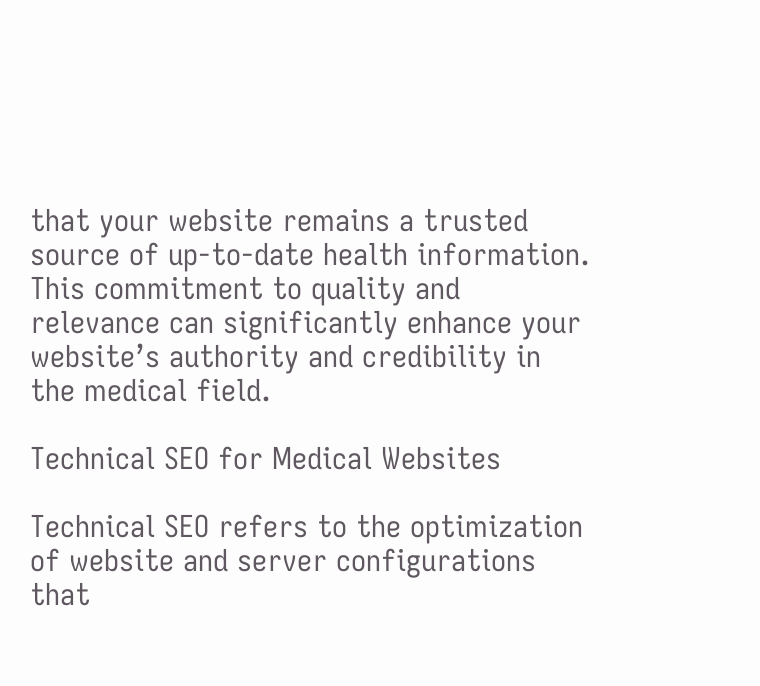that your website remains a trusted source of up-to-date health information. This commitment to quality and relevance can significantly enhance your website’s authority and credibility in the medical field.

Technical SEO for Medical Websites

Technical SEO refers to the optimization of website and server configurations that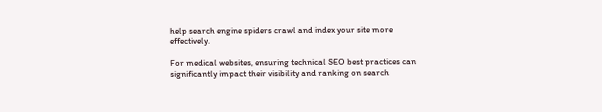help search engine spiders crawl and index your site more effectively.

For medical websites, ensuring technical SEO best practices can significantly impact their visibility and ranking on search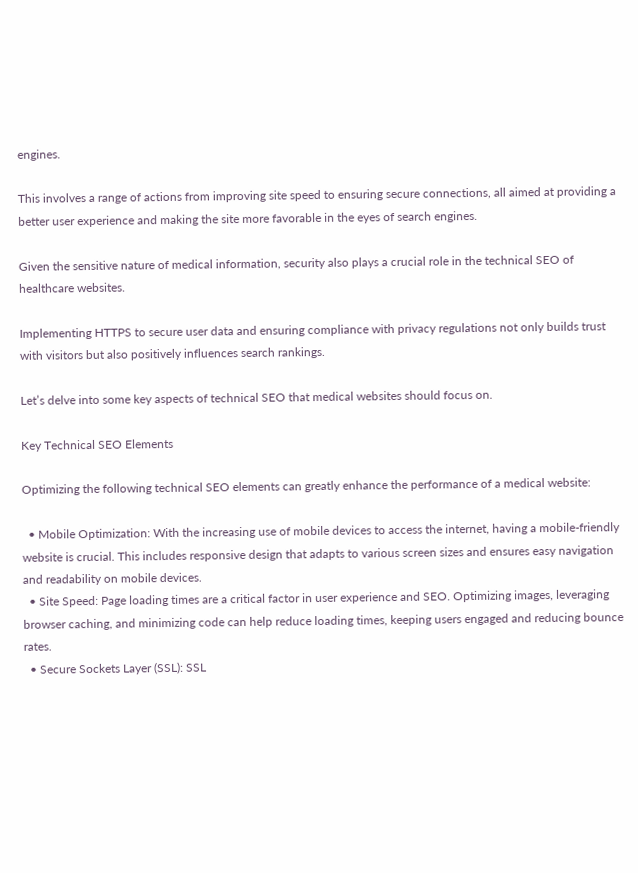engines.

This involves a range of actions from improving site speed to ensuring secure connections, all aimed at providing a better user experience and making the site more favorable in the eyes of search engines.

Given the sensitive nature of medical information, security also plays a crucial role in the technical SEO of healthcare websites.

Implementing HTTPS to secure user data and ensuring compliance with privacy regulations not only builds trust with visitors but also positively influences search rankings.

Let’s delve into some key aspects of technical SEO that medical websites should focus on.

Key Technical SEO Elements

Optimizing the following technical SEO elements can greatly enhance the performance of a medical website:

  • Mobile Optimization: With the increasing use of mobile devices to access the internet, having a mobile-friendly website is crucial. This includes responsive design that adapts to various screen sizes and ensures easy navigation and readability on mobile devices.
  • Site Speed: Page loading times are a critical factor in user experience and SEO. Optimizing images, leveraging browser caching, and minimizing code can help reduce loading times, keeping users engaged and reducing bounce rates.
  • Secure Sockets Layer (SSL): SSL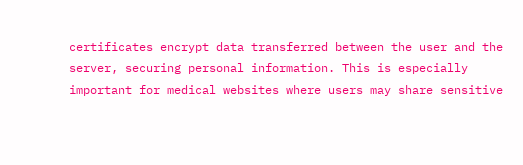certificates encrypt data transferred between the user and the server, securing personal information. This is especially important for medical websites where users may share sensitive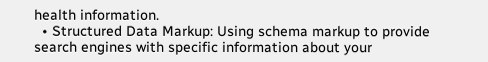health information.
  • Structured Data Markup: Using schema markup to provide search engines with specific information about your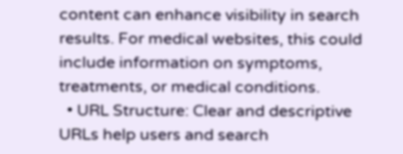content can enhance visibility in search results. For medical websites, this could include information on symptoms, treatments, or medical conditions.
  • URL Structure: Clear and descriptive URLs help users and search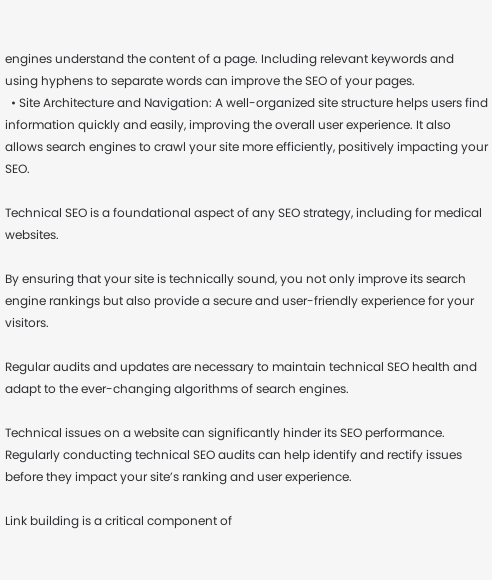engines understand the content of a page. Including relevant keywords and using hyphens to separate words can improve the SEO of your pages.
  • Site Architecture and Navigation: A well-organized site structure helps users find information quickly and easily, improving the overall user experience. It also allows search engines to crawl your site more efficiently, positively impacting your SEO.

Technical SEO is a foundational aspect of any SEO strategy, including for medical websites.

By ensuring that your site is technically sound, you not only improve its search engine rankings but also provide a secure and user-friendly experience for your visitors.

Regular audits and updates are necessary to maintain technical SEO health and adapt to the ever-changing algorithms of search engines.

Technical issues on a website can significantly hinder its SEO performance. Regularly conducting technical SEO audits can help identify and rectify issues before they impact your site’s ranking and user experience.

Link building is a critical component of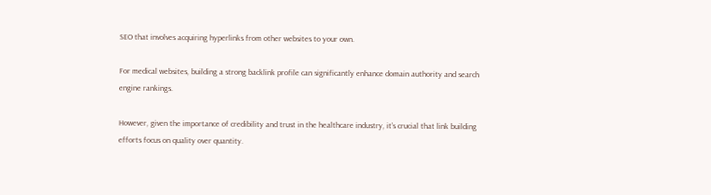SEO that involves acquiring hyperlinks from other websites to your own.

For medical websites, building a strong backlink profile can significantly enhance domain authority and search engine rankings.

However, given the importance of credibility and trust in the healthcare industry, it’s crucial that link building efforts focus on quality over quantity.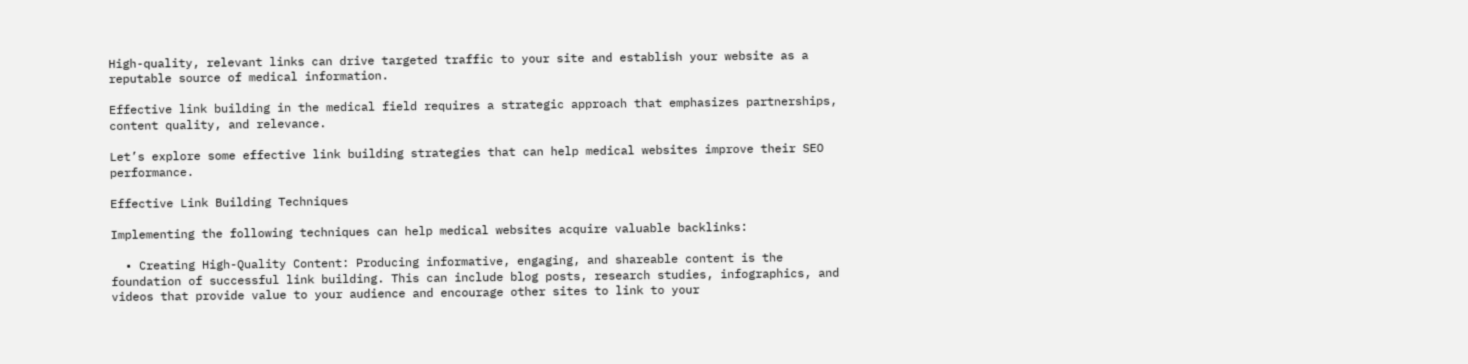High-quality, relevant links can drive targeted traffic to your site and establish your website as a reputable source of medical information.

Effective link building in the medical field requires a strategic approach that emphasizes partnerships, content quality, and relevance.

Let’s explore some effective link building strategies that can help medical websites improve their SEO performance.

Effective Link Building Techniques

Implementing the following techniques can help medical websites acquire valuable backlinks:

  • Creating High-Quality Content: Producing informative, engaging, and shareable content is the foundation of successful link building. This can include blog posts, research studies, infographics, and videos that provide value to your audience and encourage other sites to link to your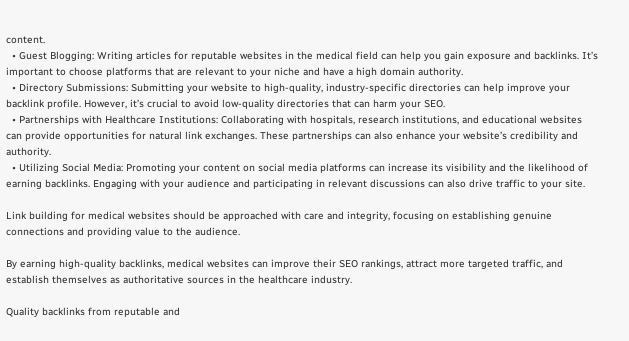content.
  • Guest Blogging: Writing articles for reputable websites in the medical field can help you gain exposure and backlinks. It’s important to choose platforms that are relevant to your niche and have a high domain authority.
  • Directory Submissions: Submitting your website to high-quality, industry-specific directories can help improve your backlink profile. However, it’s crucial to avoid low-quality directories that can harm your SEO.
  • Partnerships with Healthcare Institutions: Collaborating with hospitals, research institutions, and educational websites can provide opportunities for natural link exchanges. These partnerships can also enhance your website’s credibility and authority.
  • Utilizing Social Media: Promoting your content on social media platforms can increase its visibility and the likelihood of earning backlinks. Engaging with your audience and participating in relevant discussions can also drive traffic to your site.

Link building for medical websites should be approached with care and integrity, focusing on establishing genuine connections and providing value to the audience.

By earning high-quality backlinks, medical websites can improve their SEO rankings, attract more targeted traffic, and establish themselves as authoritative sources in the healthcare industry.

Quality backlinks from reputable and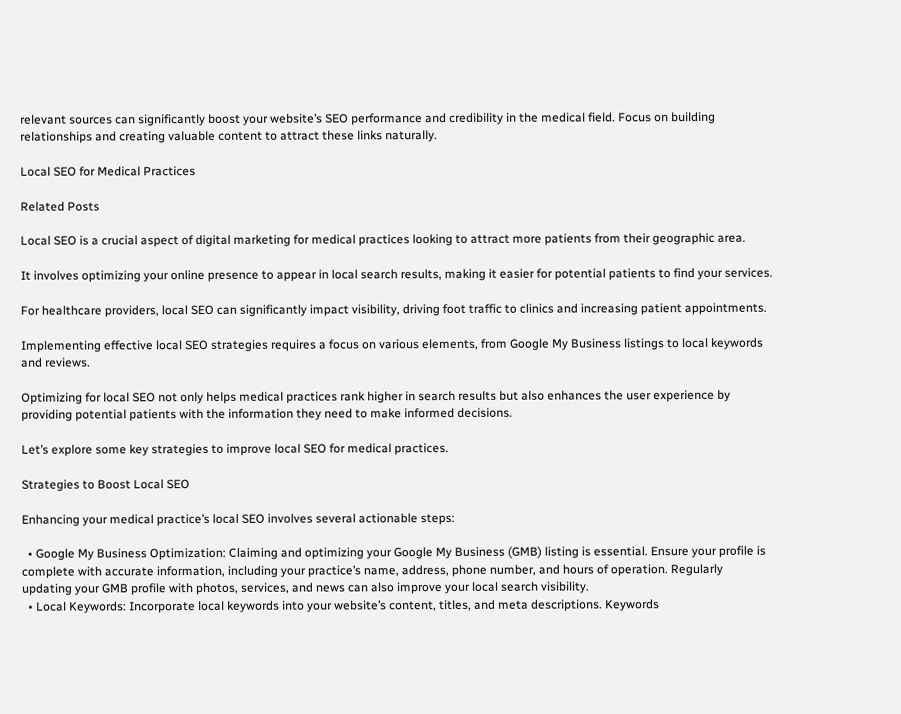relevant sources can significantly boost your website’s SEO performance and credibility in the medical field. Focus on building relationships and creating valuable content to attract these links naturally.

Local SEO for Medical Practices

Related Posts

Local SEO is a crucial aspect of digital marketing for medical practices looking to attract more patients from their geographic area.

It involves optimizing your online presence to appear in local search results, making it easier for potential patients to find your services.

For healthcare providers, local SEO can significantly impact visibility, driving foot traffic to clinics and increasing patient appointments.

Implementing effective local SEO strategies requires a focus on various elements, from Google My Business listings to local keywords and reviews.

Optimizing for local SEO not only helps medical practices rank higher in search results but also enhances the user experience by providing potential patients with the information they need to make informed decisions.

Let’s explore some key strategies to improve local SEO for medical practices.

Strategies to Boost Local SEO

Enhancing your medical practice’s local SEO involves several actionable steps:

  • Google My Business Optimization: Claiming and optimizing your Google My Business (GMB) listing is essential. Ensure your profile is complete with accurate information, including your practice’s name, address, phone number, and hours of operation. Regularly updating your GMB profile with photos, services, and news can also improve your local search visibility.
  • Local Keywords: Incorporate local keywords into your website’s content, titles, and meta descriptions. Keywords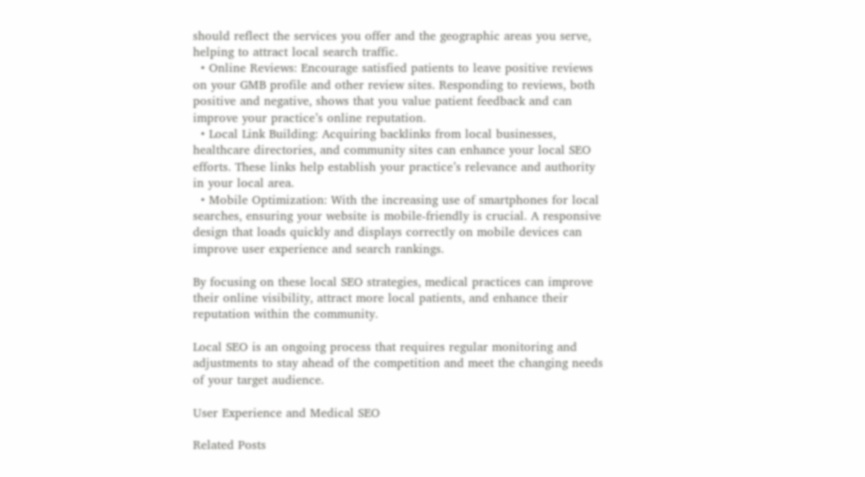should reflect the services you offer and the geographic areas you serve, helping to attract local search traffic.
  • Online Reviews: Encourage satisfied patients to leave positive reviews on your GMB profile and other review sites. Responding to reviews, both positive and negative, shows that you value patient feedback and can improve your practice’s online reputation.
  • Local Link Building: Acquiring backlinks from local businesses, healthcare directories, and community sites can enhance your local SEO efforts. These links help establish your practice’s relevance and authority in your local area.
  • Mobile Optimization: With the increasing use of smartphones for local searches, ensuring your website is mobile-friendly is crucial. A responsive design that loads quickly and displays correctly on mobile devices can improve user experience and search rankings.

By focusing on these local SEO strategies, medical practices can improve their online visibility, attract more local patients, and enhance their reputation within the community.

Local SEO is an ongoing process that requires regular monitoring and adjustments to stay ahead of the competition and meet the changing needs of your target audience.

User Experience and Medical SEO

Related Posts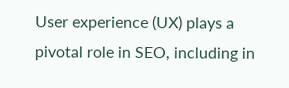User experience (UX) plays a pivotal role in SEO, including in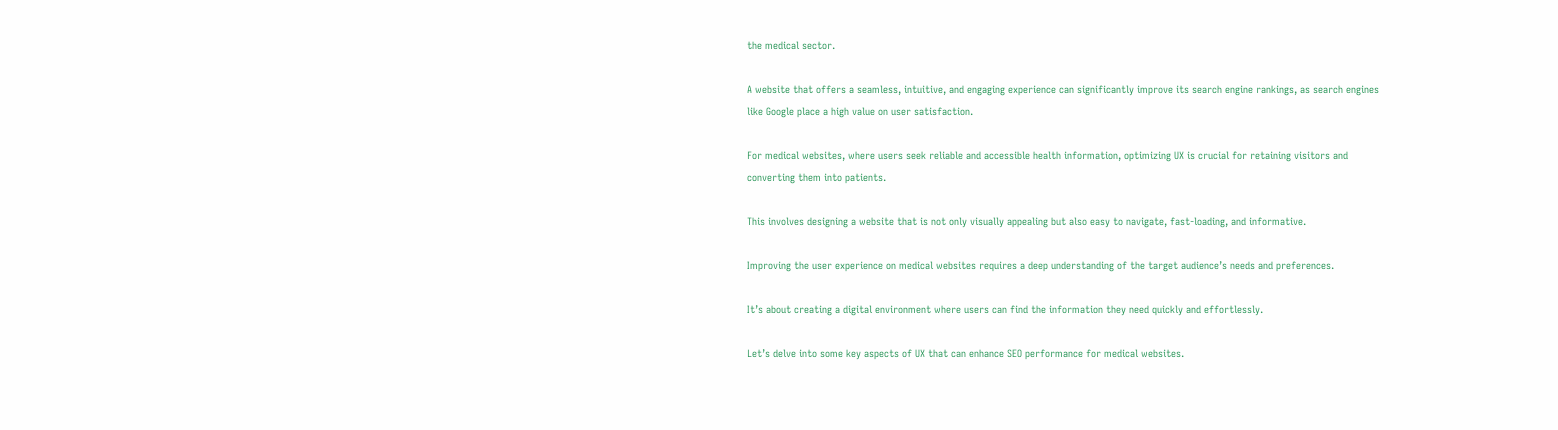the medical sector.

A website that offers a seamless, intuitive, and engaging experience can significantly improve its search engine rankings, as search engines like Google place a high value on user satisfaction.

For medical websites, where users seek reliable and accessible health information, optimizing UX is crucial for retaining visitors and converting them into patients.

This involves designing a website that is not only visually appealing but also easy to navigate, fast-loading, and informative.

Improving the user experience on medical websites requires a deep understanding of the target audience’s needs and preferences.

It’s about creating a digital environment where users can find the information they need quickly and effortlessly.

Let’s delve into some key aspects of UX that can enhance SEO performance for medical websites.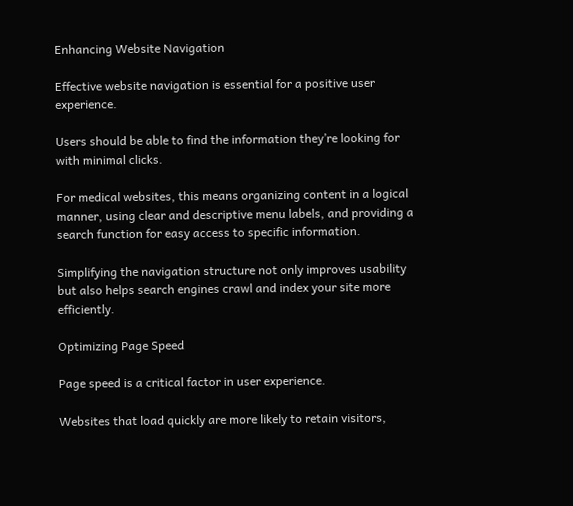Enhancing Website Navigation

Effective website navigation is essential for a positive user experience.

Users should be able to find the information they’re looking for with minimal clicks.

For medical websites, this means organizing content in a logical manner, using clear and descriptive menu labels, and providing a search function for easy access to specific information.

Simplifying the navigation structure not only improves usability but also helps search engines crawl and index your site more efficiently.

Optimizing Page Speed

Page speed is a critical factor in user experience.

Websites that load quickly are more likely to retain visitors,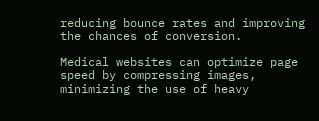reducing bounce rates and improving the chances of conversion.

Medical websites can optimize page speed by compressing images, minimizing the use of heavy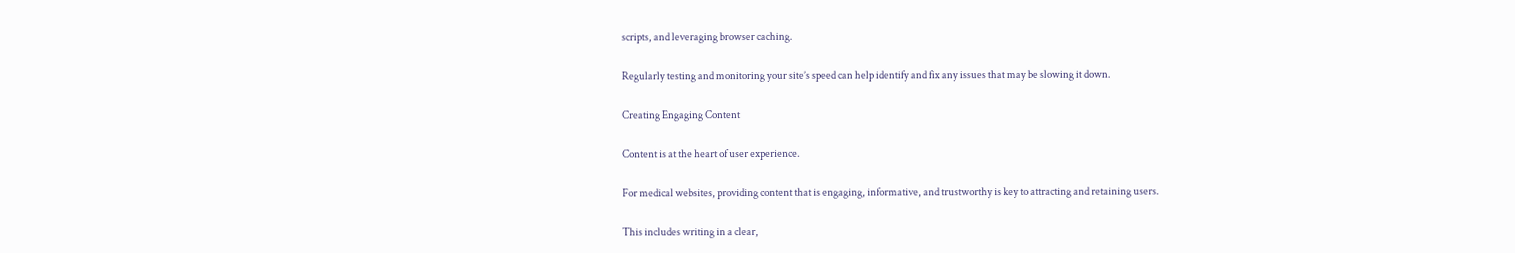scripts, and leveraging browser caching.

Regularly testing and monitoring your site’s speed can help identify and fix any issues that may be slowing it down.

Creating Engaging Content

Content is at the heart of user experience.

For medical websites, providing content that is engaging, informative, and trustworthy is key to attracting and retaining users.

This includes writing in a clear,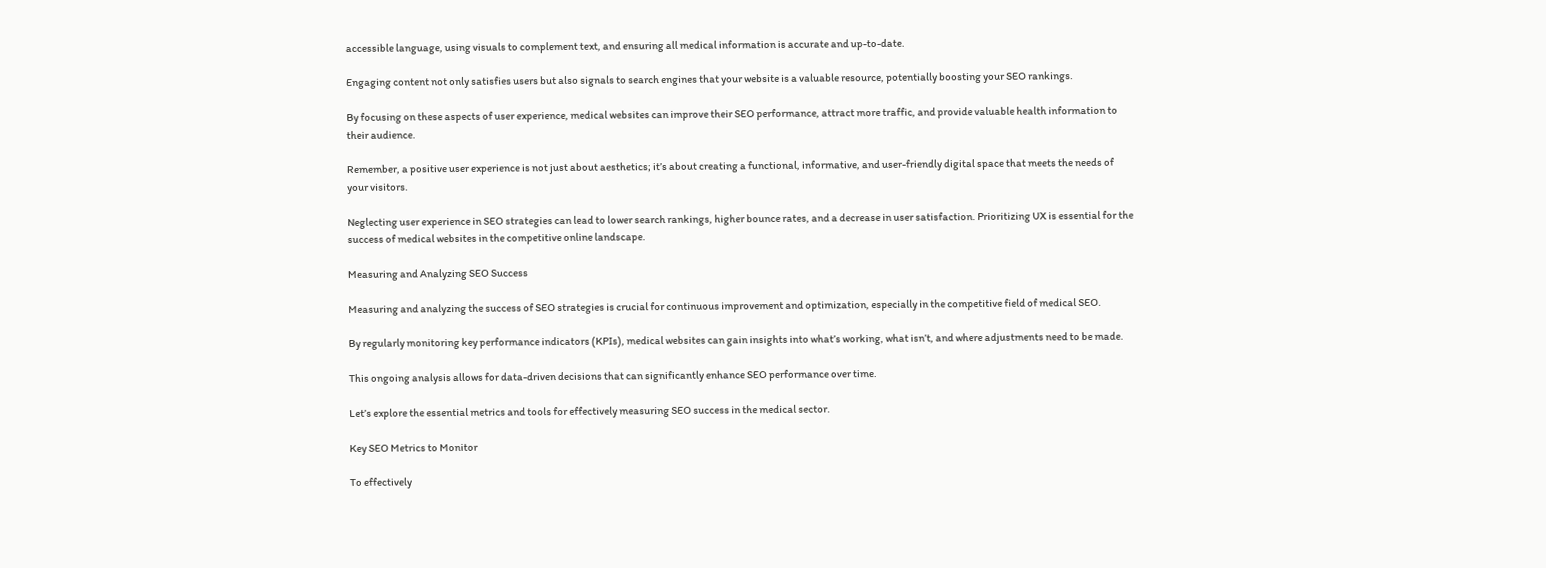accessible language, using visuals to complement text, and ensuring all medical information is accurate and up-to-date.

Engaging content not only satisfies users but also signals to search engines that your website is a valuable resource, potentially boosting your SEO rankings.

By focusing on these aspects of user experience, medical websites can improve their SEO performance, attract more traffic, and provide valuable health information to their audience.

Remember, a positive user experience is not just about aesthetics; it’s about creating a functional, informative, and user-friendly digital space that meets the needs of your visitors.

Neglecting user experience in SEO strategies can lead to lower search rankings, higher bounce rates, and a decrease in user satisfaction. Prioritizing UX is essential for the success of medical websites in the competitive online landscape.

Measuring and Analyzing SEO Success

Measuring and analyzing the success of SEO strategies is crucial for continuous improvement and optimization, especially in the competitive field of medical SEO.

By regularly monitoring key performance indicators (KPIs), medical websites can gain insights into what’s working, what isn’t, and where adjustments need to be made.

This ongoing analysis allows for data-driven decisions that can significantly enhance SEO performance over time.

Let’s explore the essential metrics and tools for effectively measuring SEO success in the medical sector.

Key SEO Metrics to Monitor

To effectively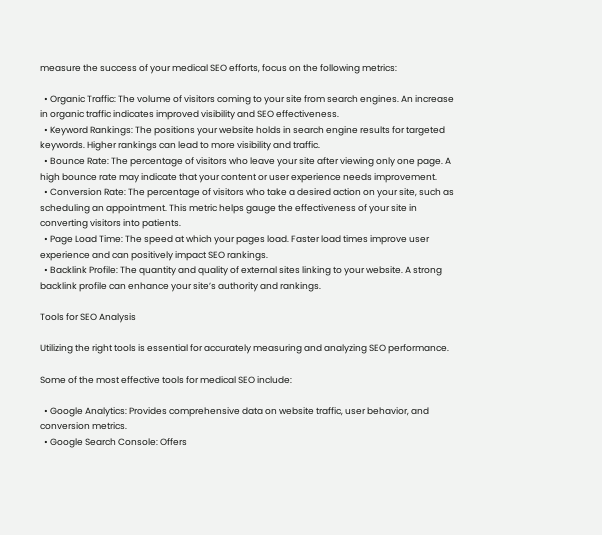measure the success of your medical SEO efforts, focus on the following metrics:

  • Organic Traffic: The volume of visitors coming to your site from search engines. An increase in organic traffic indicates improved visibility and SEO effectiveness.
  • Keyword Rankings: The positions your website holds in search engine results for targeted keywords. Higher rankings can lead to more visibility and traffic.
  • Bounce Rate: The percentage of visitors who leave your site after viewing only one page. A high bounce rate may indicate that your content or user experience needs improvement.
  • Conversion Rate: The percentage of visitors who take a desired action on your site, such as scheduling an appointment. This metric helps gauge the effectiveness of your site in converting visitors into patients.
  • Page Load Time: The speed at which your pages load. Faster load times improve user experience and can positively impact SEO rankings.
  • Backlink Profile: The quantity and quality of external sites linking to your website. A strong backlink profile can enhance your site’s authority and rankings.

Tools for SEO Analysis

Utilizing the right tools is essential for accurately measuring and analyzing SEO performance.

Some of the most effective tools for medical SEO include:

  • Google Analytics: Provides comprehensive data on website traffic, user behavior, and conversion metrics.
  • Google Search Console: Offers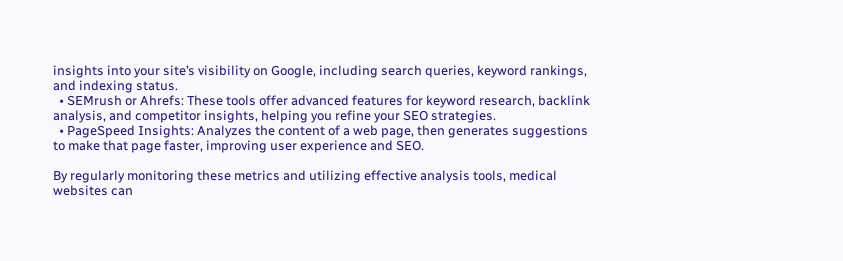insights into your site’s visibility on Google, including search queries, keyword rankings, and indexing status.
  • SEMrush or Ahrefs: These tools offer advanced features for keyword research, backlink analysis, and competitor insights, helping you refine your SEO strategies.
  • PageSpeed Insights: Analyzes the content of a web page, then generates suggestions to make that page faster, improving user experience and SEO.

By regularly monitoring these metrics and utilizing effective analysis tools, medical websites can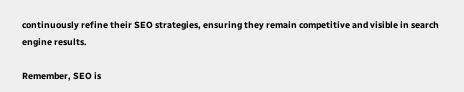continuously refine their SEO strategies, ensuring they remain competitive and visible in search engine results.

Remember, SEO is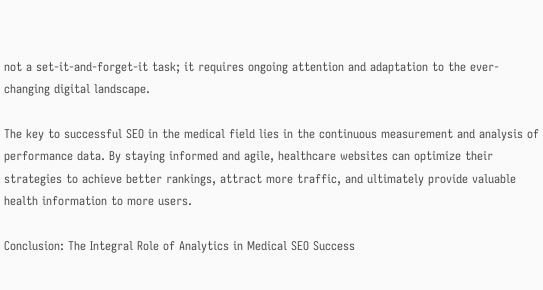not a set-it-and-forget-it task; it requires ongoing attention and adaptation to the ever-changing digital landscape.

The key to successful SEO in the medical field lies in the continuous measurement and analysis of performance data. By staying informed and agile, healthcare websites can optimize their strategies to achieve better rankings, attract more traffic, and ultimately provide valuable health information to more users.

Conclusion: The Integral Role of Analytics in Medical SEO Success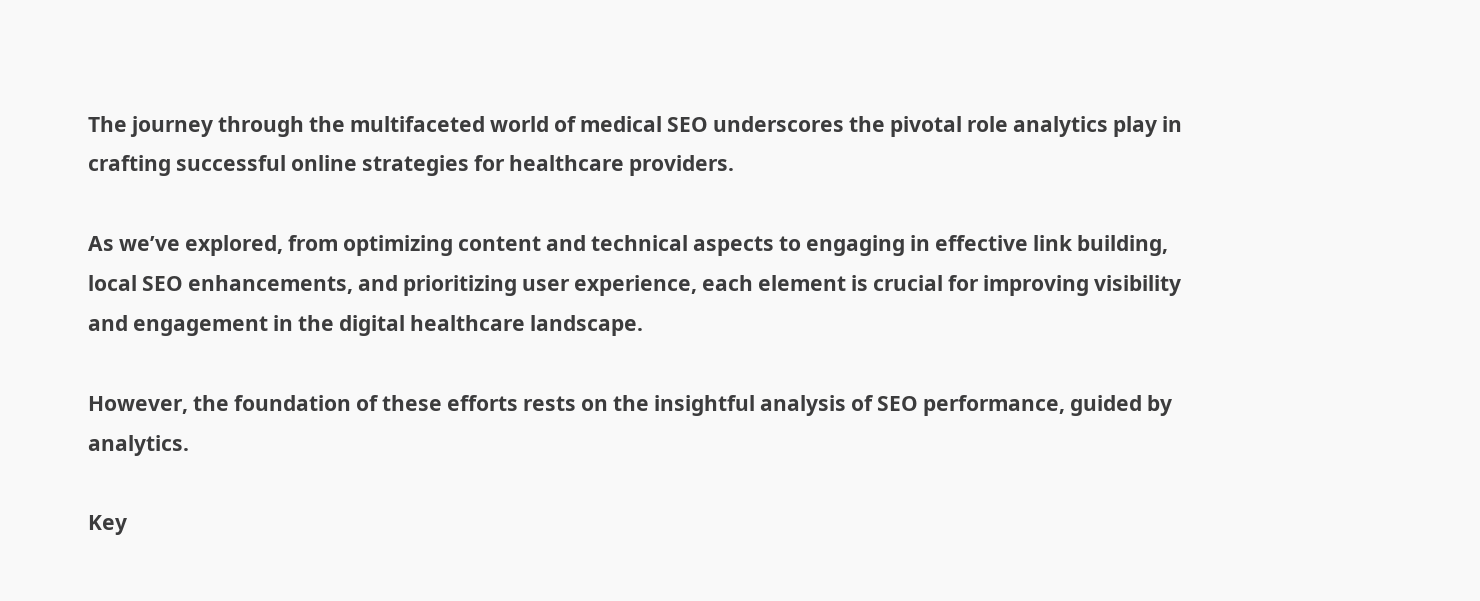The journey through the multifaceted world of medical SEO underscores the pivotal role analytics play in crafting successful online strategies for healthcare providers.

As we’ve explored, from optimizing content and technical aspects to engaging in effective link building, local SEO enhancements, and prioritizing user experience, each element is crucial for improving visibility and engagement in the digital healthcare landscape.

However, the foundation of these efforts rests on the insightful analysis of SEO performance, guided by analytics.

Key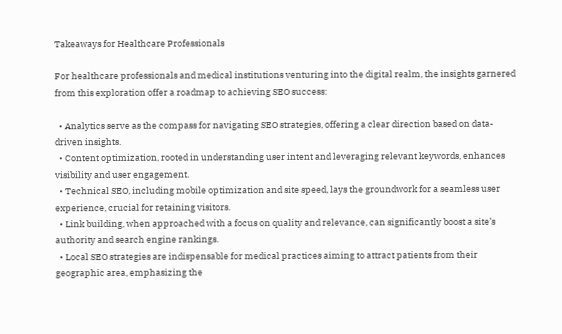Takeaways for Healthcare Professionals

For healthcare professionals and medical institutions venturing into the digital realm, the insights garnered from this exploration offer a roadmap to achieving SEO success:

  • Analytics serve as the compass for navigating SEO strategies, offering a clear direction based on data-driven insights.
  • Content optimization, rooted in understanding user intent and leveraging relevant keywords, enhances visibility and user engagement.
  • Technical SEO, including mobile optimization and site speed, lays the groundwork for a seamless user experience, crucial for retaining visitors.
  • Link building, when approached with a focus on quality and relevance, can significantly boost a site’s authority and search engine rankings.
  • Local SEO strategies are indispensable for medical practices aiming to attract patients from their geographic area, emphasizing the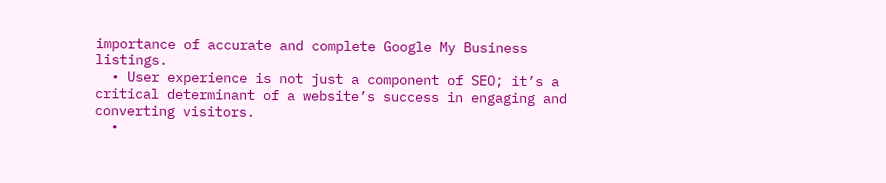importance of accurate and complete Google My Business listings.
  • User experience is not just a component of SEO; it’s a critical determinant of a website’s success in engaging and converting visitors.
  •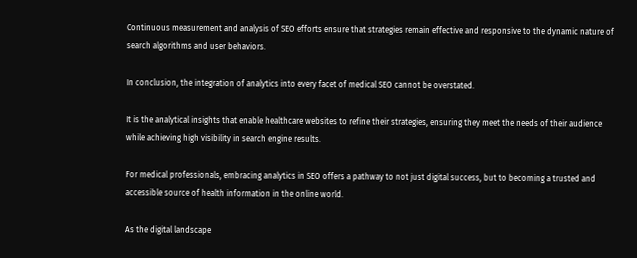Continuous measurement and analysis of SEO efforts ensure that strategies remain effective and responsive to the dynamic nature of search algorithms and user behaviors.

In conclusion, the integration of analytics into every facet of medical SEO cannot be overstated.

It is the analytical insights that enable healthcare websites to refine their strategies, ensuring they meet the needs of their audience while achieving high visibility in search engine results.

For medical professionals, embracing analytics in SEO offers a pathway to not just digital success, but to becoming a trusted and accessible source of health information in the online world.

As the digital landscape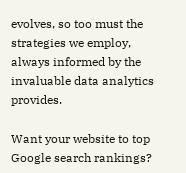evolves, so too must the strategies we employ, always informed by the invaluable data analytics provides.

Want your website to top Google search rankings?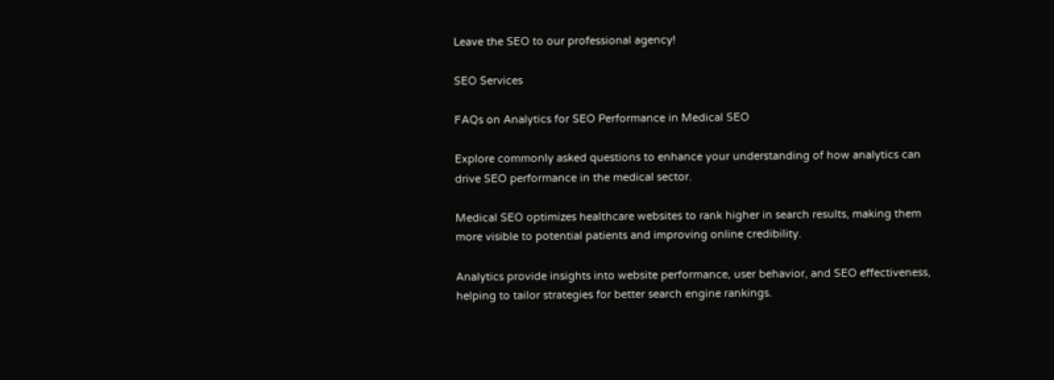Leave the SEO to our professional agency!

SEO Services

FAQs on Analytics for SEO Performance in Medical SEO

Explore commonly asked questions to enhance your understanding of how analytics can drive SEO performance in the medical sector.

Medical SEO optimizes healthcare websites to rank higher in search results, making them more visible to potential patients and improving online credibility.

Analytics provide insights into website performance, user behavior, and SEO effectiveness, helping to tailor strategies for better search engine rankings.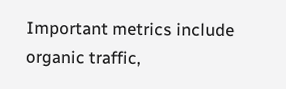Important metrics include organic traffic,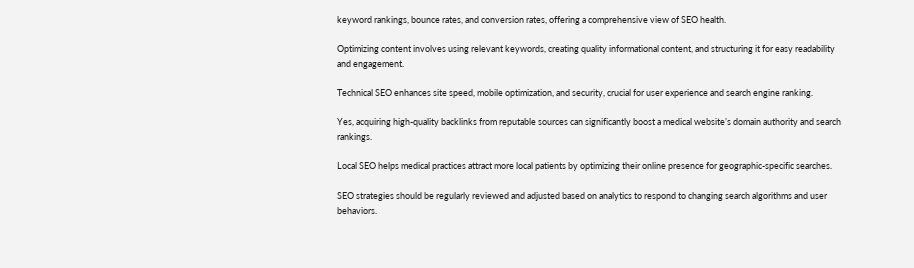keyword rankings, bounce rates, and conversion rates, offering a comprehensive view of SEO health.

Optimizing content involves using relevant keywords, creating quality informational content, and structuring it for easy readability and engagement.

Technical SEO enhances site speed, mobile optimization, and security, crucial for user experience and search engine ranking.

Yes, acquiring high-quality backlinks from reputable sources can significantly boost a medical website’s domain authority and search rankings.

Local SEO helps medical practices attract more local patients by optimizing their online presence for geographic-specific searches.

SEO strategies should be regularly reviewed and adjusted based on analytics to respond to changing search algorithms and user behaviors.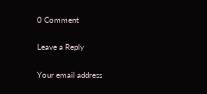0 Comment

Leave a Reply

Your email address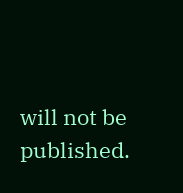will not be published.